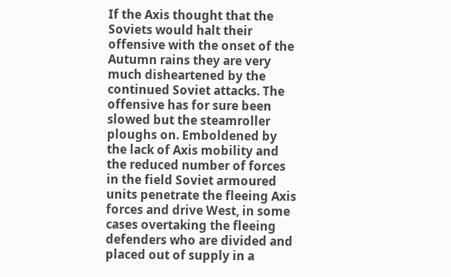If the Axis thought that the Soviets would halt their offensive with the onset of the Autumn rains they are very much disheartened by the continued Soviet attacks. The offensive has for sure been slowed but the steamroller ploughs on. Emboldened by the lack of Axis mobility and the reduced number of forces in the field Soviet armoured units penetrate the fleeing Axis forces and drive West, in some cases overtaking the fleeing defenders who are divided and placed out of supply in a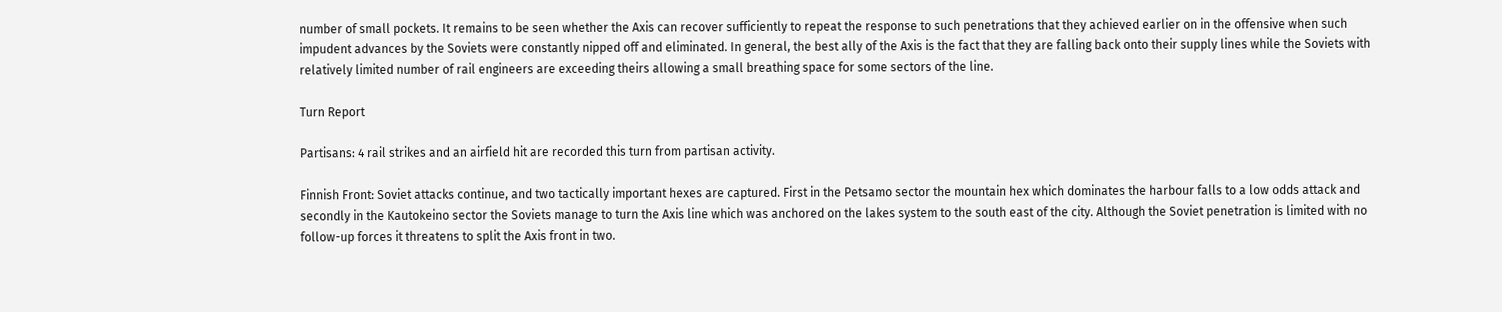number of small pockets. It remains to be seen whether the Axis can recover sufficiently to repeat the response to such penetrations that they achieved earlier on in the offensive when such impudent advances by the Soviets were constantly nipped off and eliminated. In general, the best ally of the Axis is the fact that they are falling back onto their supply lines while the Soviets with relatively limited number of rail engineers are exceeding theirs allowing a small breathing space for some sectors of the line.

Turn Report

Partisans: 4 rail strikes and an airfield hit are recorded this turn from partisan activity.

Finnish Front: Soviet attacks continue, and two tactically important hexes are captured. First in the Petsamo sector the mountain hex which dominates the harbour falls to a low odds attack and secondly in the Kautokeino sector the Soviets manage to turn the Axis line which was anchored on the lakes system to the south east of the city. Although the Soviet penetration is limited with no follow-up forces it threatens to split the Axis front in two.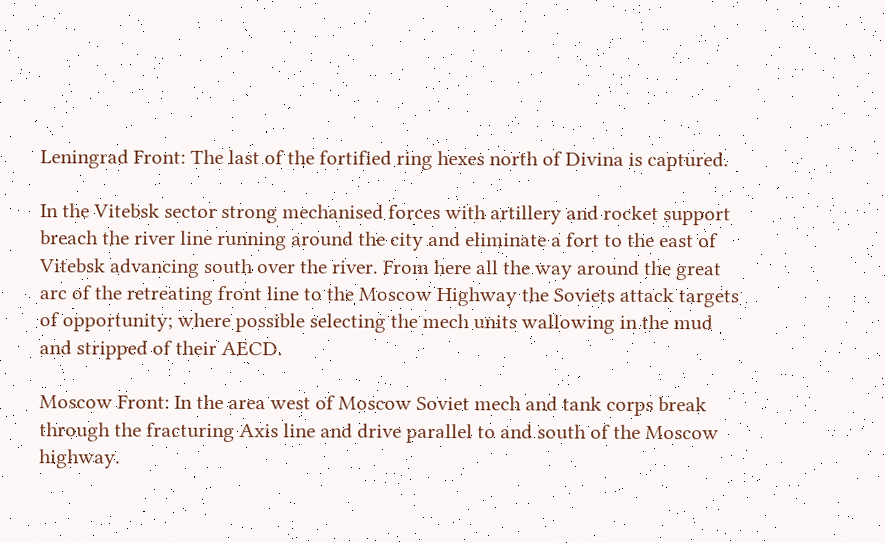Leningrad Front: The last of the fortified ring hexes north of Divina is captured.

In the Vitebsk sector strong mechanised forces with artillery and rocket support breach the river line running around the city and eliminate a fort to the east of Vitebsk advancing south over the river. From here all the way around the great arc of the retreating front line to the Moscow Highway the Soviets attack targets of opportunity; where possible selecting the mech units wallowing in the mud and stripped of their AECD.

Moscow Front: In the area west of Moscow Soviet mech and tank corps break through the fracturing Axis line and drive parallel to and south of the Moscow highway.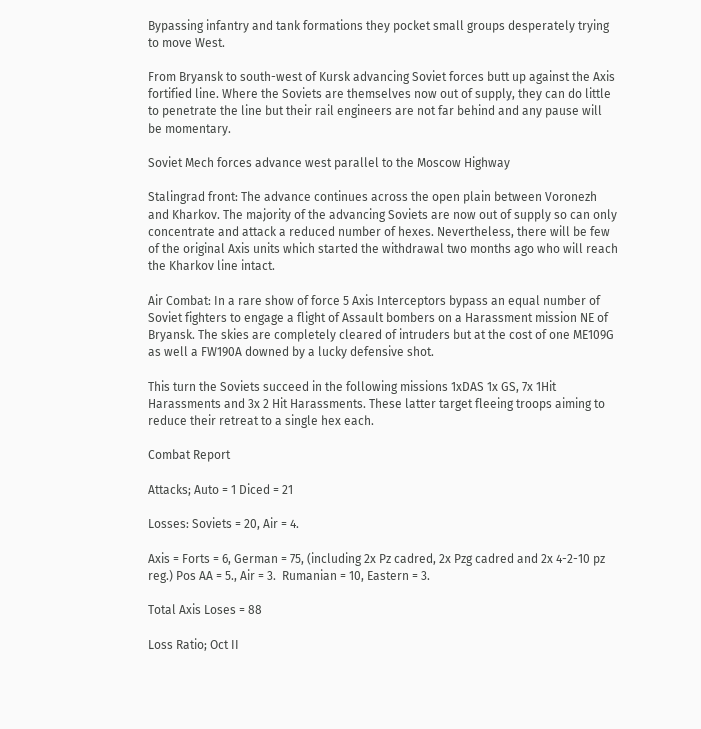Bypassing infantry and tank formations they pocket small groups desperately trying to move West.

From Bryansk to south-west of Kursk advancing Soviet forces butt up against the Axis fortified line. Where the Soviets are themselves now out of supply, they can do little to penetrate the line but their rail engineers are not far behind and any pause will be momentary.

Soviet Mech forces advance west parallel to the Moscow Highway

Stalingrad front: The advance continues across the open plain between Voronezh and Kharkov. The majority of the advancing Soviets are now out of supply so can only concentrate and attack a reduced number of hexes. Nevertheless, there will be few of the original Axis units which started the withdrawal two months ago who will reach the Kharkov line intact.

Air Combat: In a rare show of force 5 Axis Interceptors bypass an equal number of Soviet fighters to engage a flight of Assault bombers on a Harassment mission NE of Bryansk. The skies are completely cleared of intruders but at the cost of one ME109G as well a FW190A downed by a lucky defensive shot.

This turn the Soviets succeed in the following missions 1xDAS 1x GS, 7x 1Hit Harassments and 3x 2 Hit Harassments. These latter target fleeing troops aiming to reduce their retreat to a single hex each.

Combat Report

Attacks; Auto = 1 Diced = 21

Losses: Soviets = 20, Air = 4.

Axis = Forts = 6, German = 75, (including 2x Pz cadred, 2x Pzg cadred and 2x 4-2-10 pz reg.) Pos AA = 5., Air = 3.  Rumanian = 10, Eastern = 3.

Total Axis Loses = 88

Loss Ratio; Oct II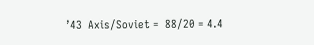’43  Axis/Soviet =  88/20 = 4.4